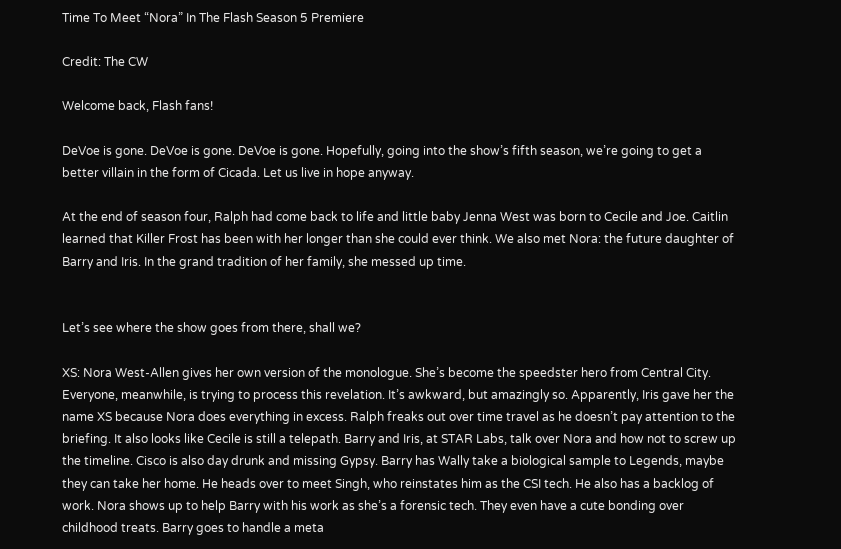Time To Meet “Nora” In The Flash Season 5 Premiere

Credit: The CW

Welcome back, Flash fans!

DeVoe is gone. DeVoe is gone. DeVoe is gone. Hopefully, going into the show’s fifth season, we’re going to get a better villain in the form of Cicada. Let us live in hope anyway.

At the end of season four, Ralph had come back to life and little baby Jenna West was born to Cecile and Joe. Caitlin learned that Killer Frost has been with her longer than she could ever think. We also met Nora: the future daughter of Barry and Iris. In the grand tradition of her family, she messed up time.


Let’s see where the show goes from there, shall we?

XS: Nora West-Allen gives her own version of the monologue. She’s become the speedster hero from Central City. Everyone, meanwhile, is trying to process this revelation. It’s awkward, but amazingly so. Apparently, Iris gave her the name XS because Nora does everything in excess. Ralph freaks out over time travel as he doesn’t pay attention to the briefing. It also looks like Cecile is still a telepath. Barry and Iris, at STAR Labs, talk over Nora and how not to screw up the timeline. Cisco is also day drunk and missing Gypsy. Barry has Wally take a biological sample to Legends, maybe they can take her home. He heads over to meet Singh, who reinstates him as the CSI tech. He also has a backlog of work. Nora shows up to help Barry with his work as she’s a forensic tech. They even have a cute bonding over childhood treats. Barry goes to handle a meta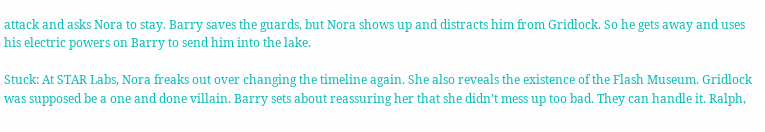attack and asks Nora to stay. Barry saves the guards, but Nora shows up and distracts him from Gridlock. So he gets away and uses his electric powers on Barry to send him into the lake.

Stuck: At STAR Labs, Nora freaks out over changing the timeline again. She also reveals the existence of the Flash Museum. Gridlock was supposed be a one and done villain. Barry sets about reassuring her that she didn’t mess up too bad. They can handle it. Ralph,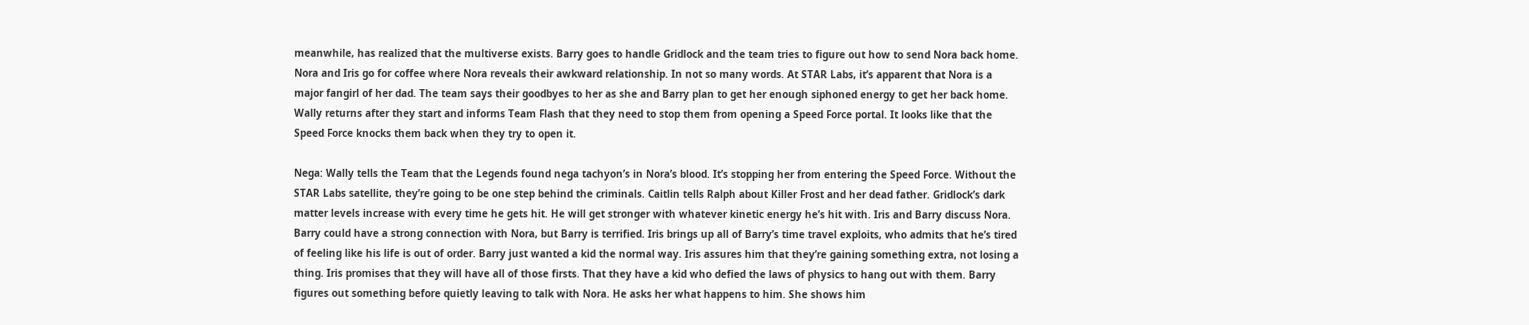meanwhile, has realized that the multiverse exists. Barry goes to handle Gridlock and the team tries to figure out how to send Nora back home. Nora and Iris go for coffee where Nora reveals their awkward relationship. In not so many words. At STAR Labs, it’s apparent that Nora is a major fangirl of her dad. The team says their goodbyes to her as she and Barry plan to get her enough siphoned energy to get her back home. Wally returns after they start and informs Team Flash that they need to stop them from opening a Speed Force portal. It looks like that the Speed Force knocks them back when they try to open it.

Nega: Wally tells the Team that the Legends found nega tachyon’s in Nora’s blood. It’s stopping her from entering the Speed Force. Without the STAR Labs satellite, they’re going to be one step behind the criminals. Caitlin tells Ralph about Killer Frost and her dead father. Gridlock’s dark matter levels increase with every time he gets hit. He will get stronger with whatever kinetic energy he’s hit with. Iris and Barry discuss Nora. Barry could have a strong connection with Nora, but Barry is terrified. Iris brings up all of Barry’s time travel exploits, who admits that he’s tired of feeling like his life is out of order. Barry just wanted a kid the normal way. Iris assures him that they’re gaining something extra, not losing a thing. Iris promises that they will have all of those firsts. That they have a kid who defied the laws of physics to hang out with them. Barry figures out something before quietly leaving to talk with Nora. He asks her what happens to him. She shows him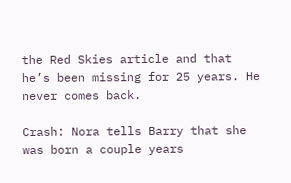the Red Skies article and that he’s been missing for 25 years. He never comes back.

Crash: Nora tells Barry that she was born a couple years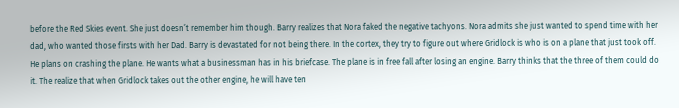before the Red Skies event. She just doesn’t remember him though. Barry realizes that Nora faked the negative tachyons. Nora admits she just wanted to spend time with her dad, who wanted those firsts with her Dad. Barry is devastated for not being there. In the cortex, they try to figure out where Gridlock is who is on a plane that just took off. He plans on crashing the plane. He wants what a businessman has in his briefcase. The plane is in free fall after losing an engine. Barry thinks that the three of them could do it. The realize that when Gridlock takes out the other engine, he will have ten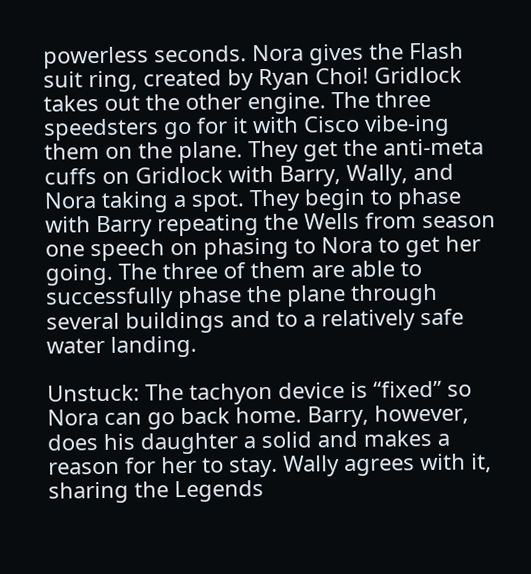powerless seconds. Nora gives the Flash suit ring, created by Ryan Choi! Gridlock takes out the other engine. The three speedsters go for it with Cisco vibe-ing them on the plane. They get the anti-meta cuffs on Gridlock with Barry, Wally, and Nora taking a spot. They begin to phase with Barry repeating the Wells from season one speech on phasing to Nora to get her going. The three of them are able to successfully phase the plane through several buildings and to a relatively safe water landing.

Unstuck: The tachyon device is “fixed” so Nora can go back home. Barry, however, does his daughter a solid and makes a reason for her to stay. Wally agrees with it, sharing the Legends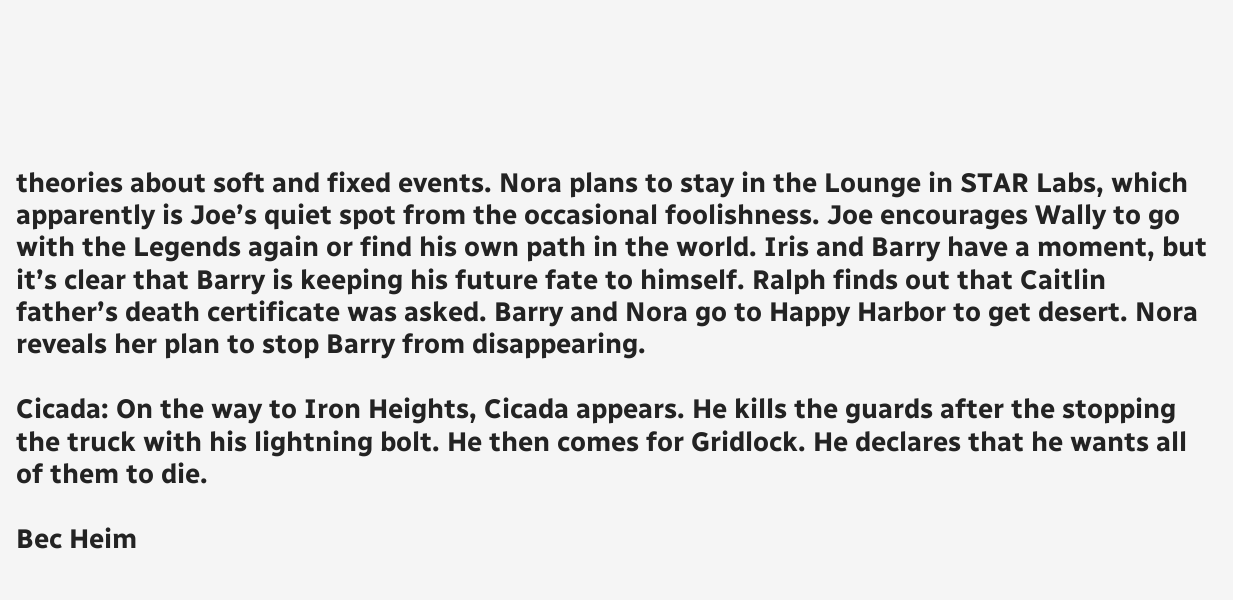theories about soft and fixed events. Nora plans to stay in the Lounge in STAR Labs, which apparently is Joe’s quiet spot from the occasional foolishness. Joe encourages Wally to go with the Legends again or find his own path in the world. Iris and Barry have a moment, but it’s clear that Barry is keeping his future fate to himself. Ralph finds out that Caitlin father’s death certificate was asked. Barry and Nora go to Happy Harbor to get desert. Nora reveals her plan to stop Barry from disappearing.

Cicada: On the way to Iron Heights, Cicada appears. He kills the guards after the stopping the truck with his lightning bolt. He then comes for Gridlock. He declares that he wants all of them to die.

Bec Heim